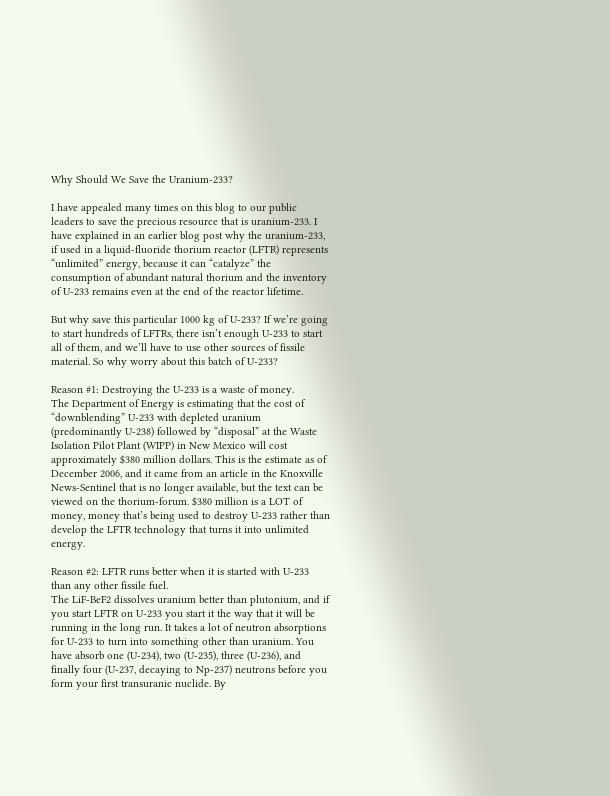Why Should We Save the Uranium-233?

I have appealed many times on this blog to our public leaders to save the precious resource that is uranium-233. I have explained in an earlier blog post why the uranium-233, if used in a liquid-fluoride thorium reactor (LFTR) represents “unlimited” energy, because it can “catalyze” the consumption of abundant natural thorium and the inventory of U-233 remains even at the end of the reactor lifetime.

But why save this particular 1000 kg of U-233? If we’re going to start hundreds of LFTRs, there isn’t enough U-233 to start all of them, and we’ll have to use other sources of fissile material. So why worry about this batch of U-233?

Reason #1: Destroying the U-233 is a waste of money.
The Department of Energy is estimating that the cost of “downblending” U-233 with depleted uranium (predominantly U-238) followed by “disposal” at the Waste Isolation Pilot Plant (WIPP) in New Mexico will cost approximately $380 million dollars. This is the estimate as of December 2006, and it came from an article in the Knoxville News-Sentinel that is no longer available, but the text can be viewed on the thorium-forum. $380 million is a LOT of money, money that’s being used to destroy U-233 rather than develop the LFTR technology that turns it into unlimited energy.

Reason #2: LFTR runs better when it is started with U-233 than any other fissile fuel.
The LiF-BeF2 dissolves uranium better than plutonium, and if you start LFTR on U-233 you start it the way that it will be running in the long run. It takes a lot of neutron absorptions for U-233 to turn into something other than uranium. You have absorb one (U-234), two (U-235), three (U-236), and finally four (U-237, decaying to Np-237) neutrons before you form your first transuranic nuclide. By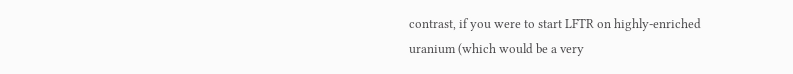contrast, if you were to start LFTR on highly-enriched uranium (which would be a very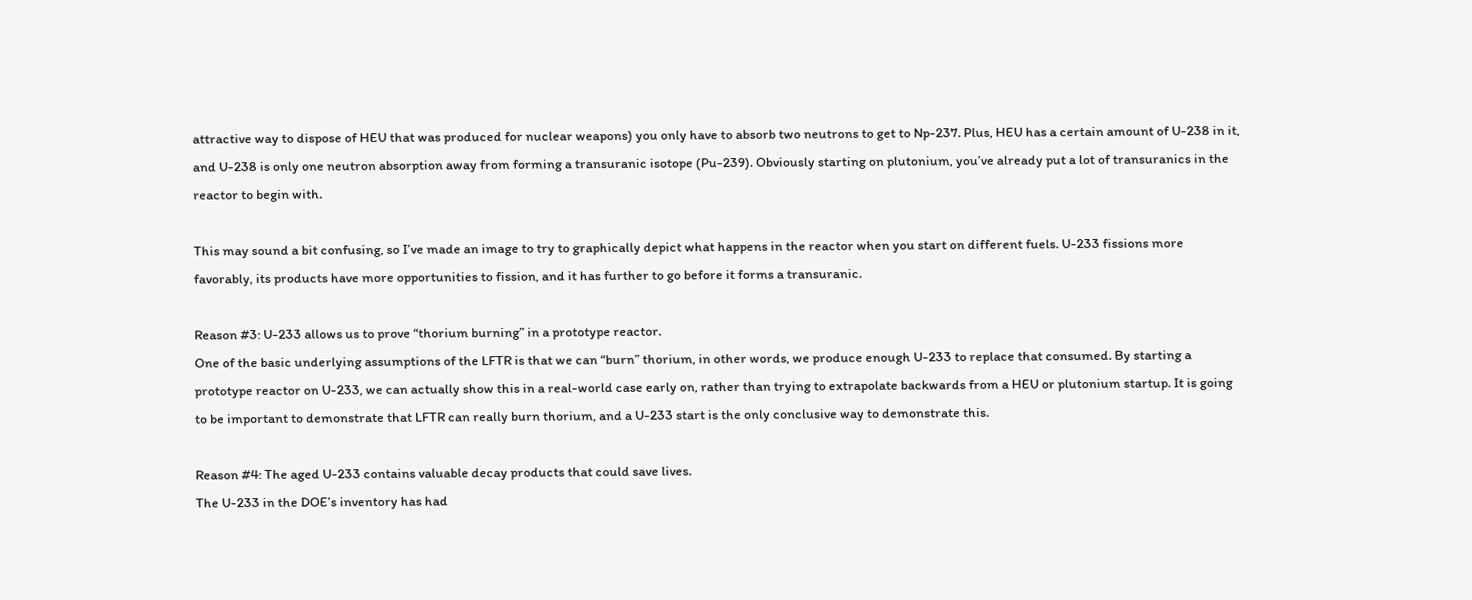attractive way to dispose of HEU that was produced for nuclear weapons) you only have to absorb two neutrons to get to Np-237. Plus, HEU has a certain amount of U-238 in it, and U-238 is only one neutron absorption away from forming a transuranic isotope (Pu-239). Obviously starting on plutonium, you’ve already put a lot of transuranics in the reactor to begin with.

This may sound a bit confusing, so I’ve made an image to try to graphically depict what happens in the reactor when you start on different fuels. U-233 fissions more favorably, its products have more opportunities to fission, and it has further to go before it forms a transuranic.

Reason #3: U-233 allows us to prove “thorium burning” in a prototype reactor.
One of the basic underlying assumptions of the LFTR is that we can “burn” thorium, in other words, we produce enough U-233 to replace that consumed. By starting a prototype reactor on U-233, we can actually show this in a real-world case early on, rather than trying to extrapolate backwards from a HEU or plutonium startup. It is going to be important to demonstrate that LFTR can really burn thorium, and a U-233 start is the only conclusive way to demonstrate this.

Reason #4: The aged U-233 contains valuable decay products that could save lives.
The U-233 in the DOE’s inventory has had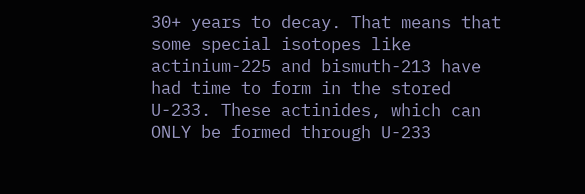30+ years to decay. That means that some special isotopes like actinium-225 and bismuth-213 have had time to form in the stored U-233. These actinides, which can ONLY be formed through U-233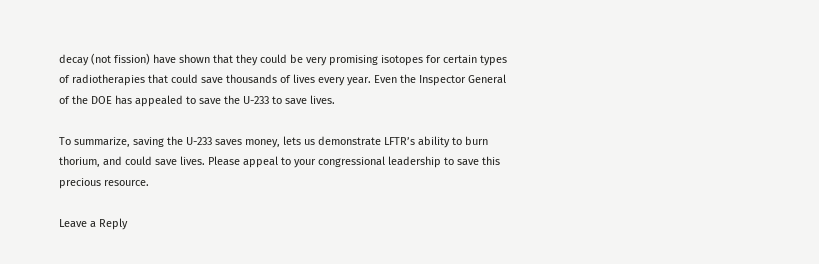decay (not fission) have shown that they could be very promising isotopes for certain types of radiotherapies that could save thousands of lives every year. Even the Inspector General of the DOE has appealed to save the U-233 to save lives.

To summarize, saving the U-233 saves money, lets us demonstrate LFTR’s ability to burn thorium, and could save lives. Please appeal to your congressional leadership to save this precious resource.

Leave a Reply